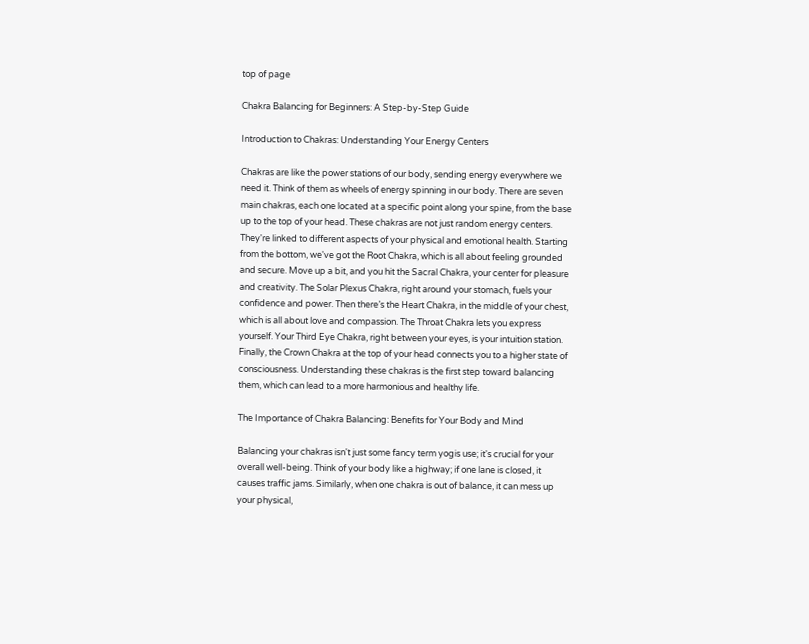top of page

Chakra Balancing for Beginners: A Step-by-Step Guide

Introduction to Chakras: Understanding Your Energy Centers

Chakras are like the power stations of our body, sending energy everywhere we need it. Think of them as wheels of energy spinning in our body. There are seven main chakras, each one located at a specific point along your spine, from the base up to the top of your head. These chakras are not just random energy centers. They're linked to different aspects of your physical and emotional health. Starting from the bottom, we've got the Root Chakra, which is all about feeling grounded and secure. Move up a bit, and you hit the Sacral Chakra, your center for pleasure and creativity. The Solar Plexus Chakra, right around your stomach, fuels your confidence and power. Then there’s the Heart Chakra, in the middle of your chest, which is all about love and compassion. The Throat Chakra lets you express yourself. Your Third Eye Chakra, right between your eyes, is your intuition station. Finally, the Crown Chakra at the top of your head connects you to a higher state of consciousness. Understanding these chakras is the first step toward balancing them, which can lead to a more harmonious and healthy life.

The Importance of Chakra Balancing: Benefits for Your Body and Mind

Balancing your chakras isn't just some fancy term yogis use; it's crucial for your overall well-being. Think of your body like a highway; if one lane is closed, it causes traffic jams. Similarly, when one chakra is out of balance, it can mess up your physical,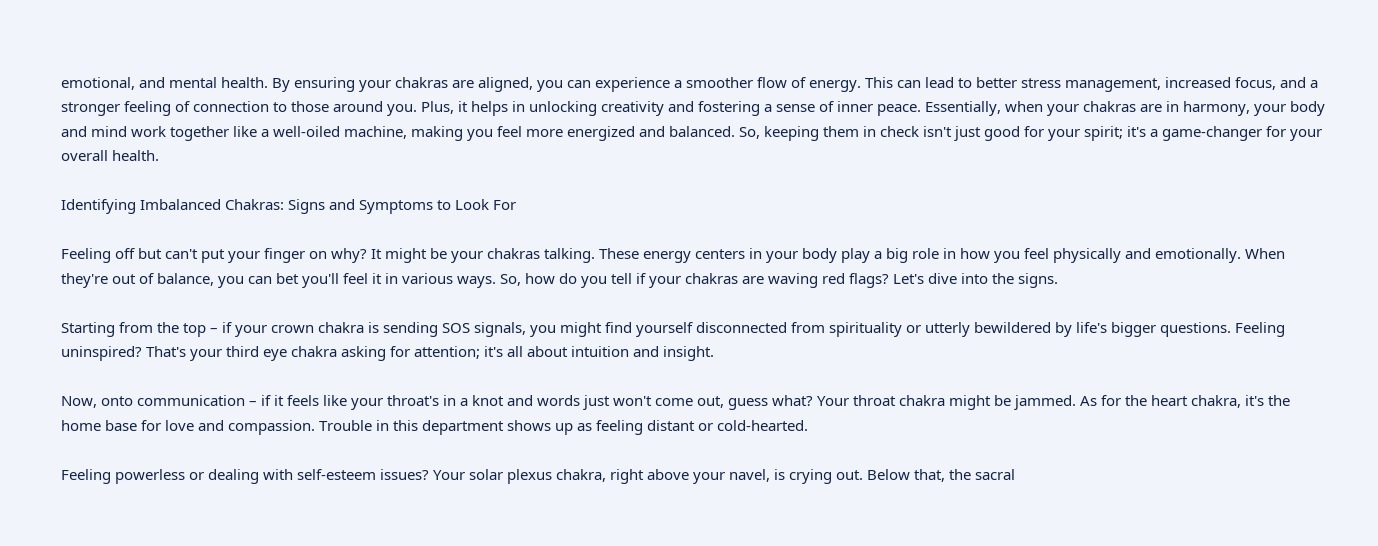emotional, and mental health. By ensuring your chakras are aligned, you can experience a smoother flow of energy. This can lead to better stress management, increased focus, and a stronger feeling of connection to those around you. Plus, it helps in unlocking creativity and fostering a sense of inner peace. Essentially, when your chakras are in harmony, your body and mind work together like a well-oiled machine, making you feel more energized and balanced. So, keeping them in check isn't just good for your spirit; it's a game-changer for your overall health.

Identifying Imbalanced Chakras: Signs and Symptoms to Look For

Feeling off but can't put your finger on why? It might be your chakras talking. These energy centers in your body play a big role in how you feel physically and emotionally. When they're out of balance, you can bet you'll feel it in various ways. So, how do you tell if your chakras are waving red flags? Let's dive into the signs.

Starting from the top – if your crown chakra is sending SOS signals, you might find yourself disconnected from spirituality or utterly bewildered by life's bigger questions. Feeling uninspired? That's your third eye chakra asking for attention; it's all about intuition and insight.

Now, onto communication – if it feels like your throat's in a knot and words just won't come out, guess what? Your throat chakra might be jammed. As for the heart chakra, it's the home base for love and compassion. Trouble in this department shows up as feeling distant or cold-hearted.

Feeling powerless or dealing with self-esteem issues? Your solar plexus chakra, right above your navel, is crying out. Below that, the sacral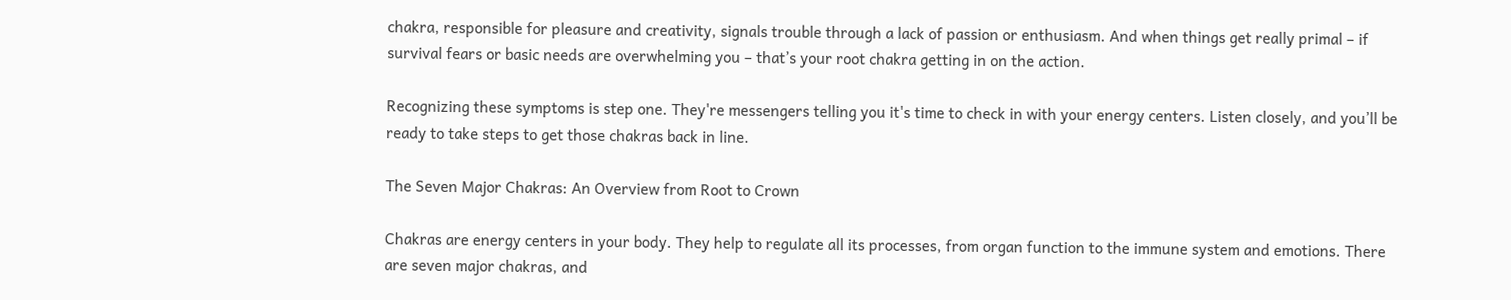chakra, responsible for pleasure and creativity, signals trouble through a lack of passion or enthusiasm. And when things get really primal – if survival fears or basic needs are overwhelming you – that’s your root chakra getting in on the action.

Recognizing these symptoms is step one. They're messengers telling you it's time to check in with your energy centers. Listen closely, and you’ll be ready to take steps to get those chakras back in line.

The Seven Major Chakras: An Overview from Root to Crown

Chakras are energy centers in your body. They help to regulate all its processes, from organ function to the immune system and emotions. There are seven major chakras, and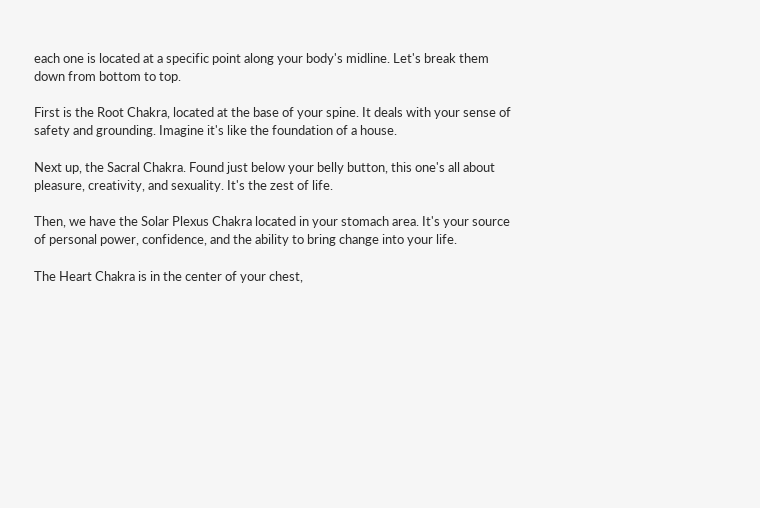each one is located at a specific point along your body's midline. Let's break them down from bottom to top.

First is the Root Chakra, located at the base of your spine. It deals with your sense of safety and grounding. Imagine it's like the foundation of a house.

Next up, the Sacral Chakra. Found just below your belly button, this one's all about pleasure, creativity, and sexuality. It's the zest of life.

Then, we have the Solar Plexus Chakra located in your stomach area. It's your source of personal power, confidence, and the ability to bring change into your life.

The Heart Chakra is in the center of your chest,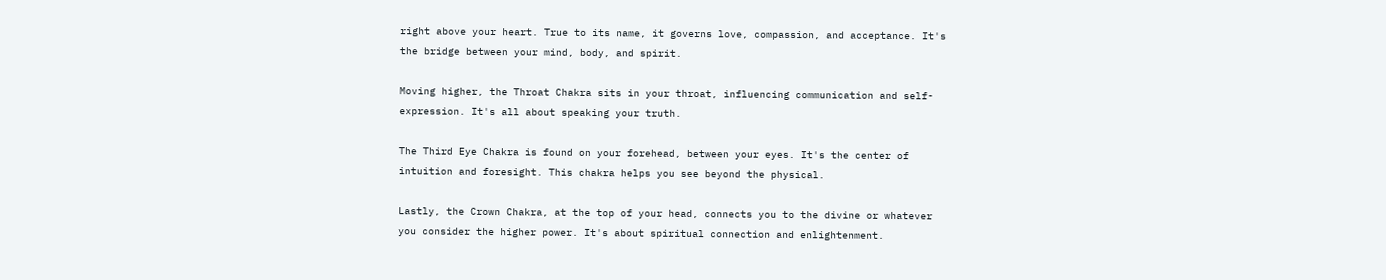right above your heart. True to its name, it governs love, compassion, and acceptance. It's the bridge between your mind, body, and spirit.

Moving higher, the Throat Chakra sits in your throat, influencing communication and self-expression. It's all about speaking your truth.

The Third Eye Chakra is found on your forehead, between your eyes. It's the center of intuition and foresight. This chakra helps you see beyond the physical.

Lastly, the Crown Chakra, at the top of your head, connects you to the divine or whatever you consider the higher power. It's about spiritual connection and enlightenment.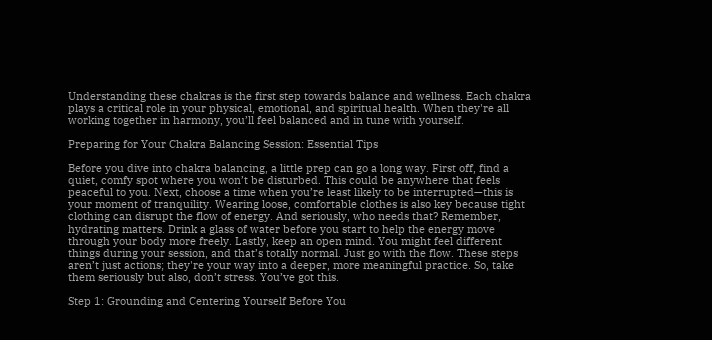Understanding these chakras is the first step towards balance and wellness. Each chakra plays a critical role in your physical, emotional, and spiritual health. When they're all working together in harmony, you’ll feel balanced and in tune with yourself.

Preparing for Your Chakra Balancing Session: Essential Tips

Before you dive into chakra balancing, a little prep can go a long way. First off, find a quiet, comfy spot where you won’t be disturbed. This could be anywhere that feels peaceful to you. Next, choose a time when you’re least likely to be interrupted—this is your moment of tranquility. Wearing loose, comfortable clothes is also key because tight clothing can disrupt the flow of energy. And seriously, who needs that? Remember, hydrating matters. Drink a glass of water before you start to help the energy move through your body more freely. Lastly, keep an open mind. You might feel different things during your session, and that’s totally normal. Just go with the flow. These steps aren’t just actions; they're your way into a deeper, more meaningful practice. So, take them seriously but also, don’t stress. You’ve got this.

Step 1: Grounding and Centering Yourself Before You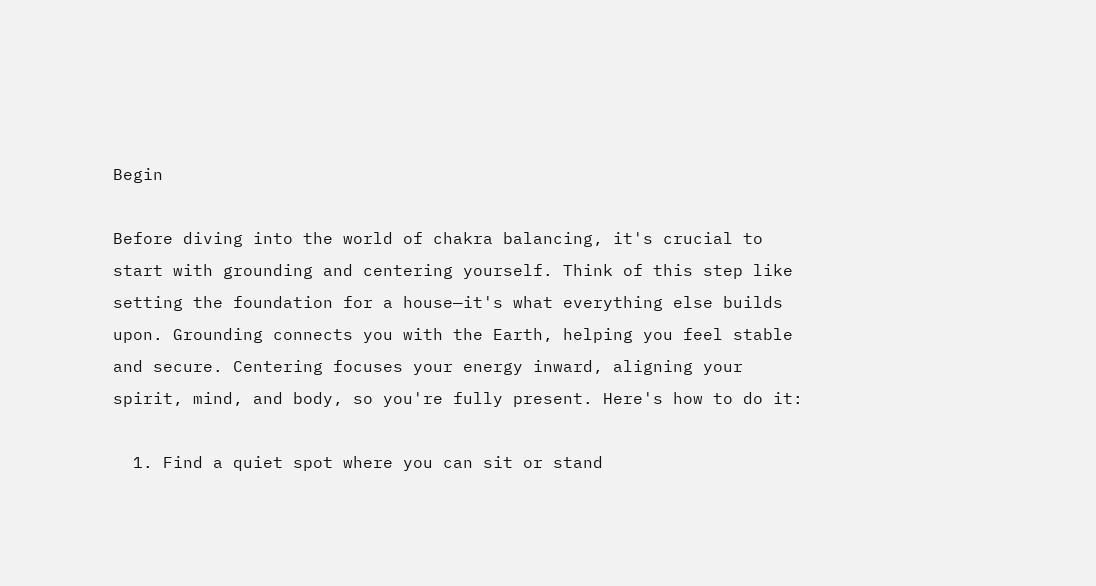Begin

Before diving into the world of chakra balancing, it's crucial to start with grounding and centering yourself. Think of this step like setting the foundation for a house—it's what everything else builds upon. Grounding connects you with the Earth, helping you feel stable and secure. Centering focuses your energy inward, aligning your spirit, mind, and body, so you're fully present. Here's how to do it:

  1. Find a quiet spot where you can sit or stand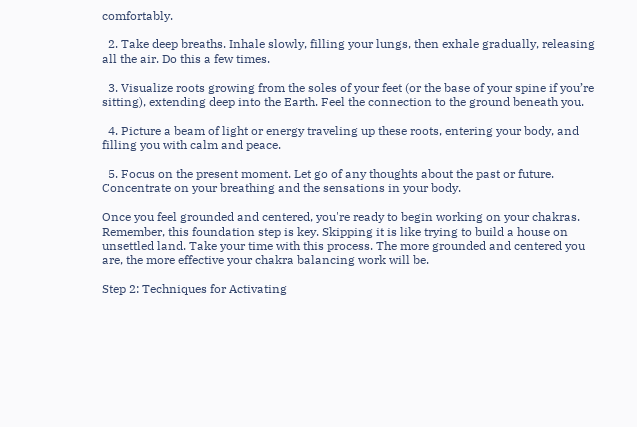comfortably.

  2. Take deep breaths. Inhale slowly, filling your lungs, then exhale gradually, releasing all the air. Do this a few times.

  3. Visualize roots growing from the soles of your feet (or the base of your spine if you’re sitting), extending deep into the Earth. Feel the connection to the ground beneath you.

  4. Picture a beam of light or energy traveling up these roots, entering your body, and filling you with calm and peace.

  5. Focus on the present moment. Let go of any thoughts about the past or future. Concentrate on your breathing and the sensations in your body.

Once you feel grounded and centered, you're ready to begin working on your chakras. Remember, this foundation step is key. Skipping it is like trying to build a house on unsettled land. Take your time with this process. The more grounded and centered you are, the more effective your chakra balancing work will be.

Step 2: Techniques for Activating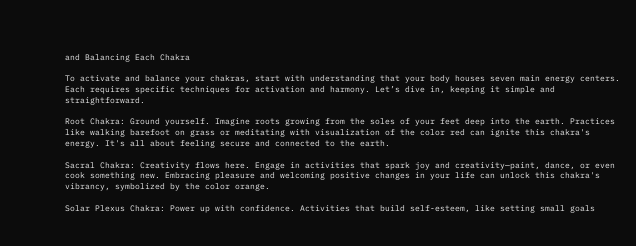and Balancing Each Chakra

To activate and balance your chakras, start with understanding that your body houses seven main energy centers. Each requires specific techniques for activation and harmony. Let’s dive in, keeping it simple and straightforward.

Root Chakra: Ground yourself. Imagine roots growing from the soles of your feet deep into the earth. Practices like walking barefoot on grass or meditating with visualization of the color red can ignite this chakra's energy. It's all about feeling secure and connected to the earth.

Sacral Chakra: Creativity flows here. Engage in activities that spark joy and creativity—paint, dance, or even cook something new. Embracing pleasure and welcoming positive changes in your life can unlock this chakra's vibrancy, symbolized by the color orange.

Solar Plexus Chakra: Power up with confidence. Activities that build self-esteem, like setting small goals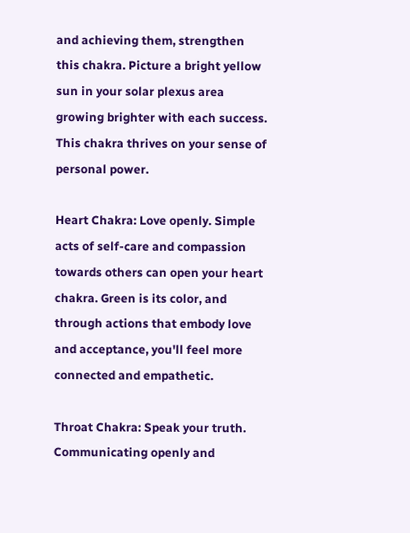and achieving them, strengthen this chakra. Picture a bright yellow sun in your solar plexus area growing brighter with each success. This chakra thrives on your sense of personal power.

Heart Chakra: Love openly. Simple acts of self-care and compassion towards others can open your heart chakra. Green is its color, and through actions that embody love and acceptance, you'll feel more connected and empathetic.

Throat Chakra: Speak your truth. Communicating openly and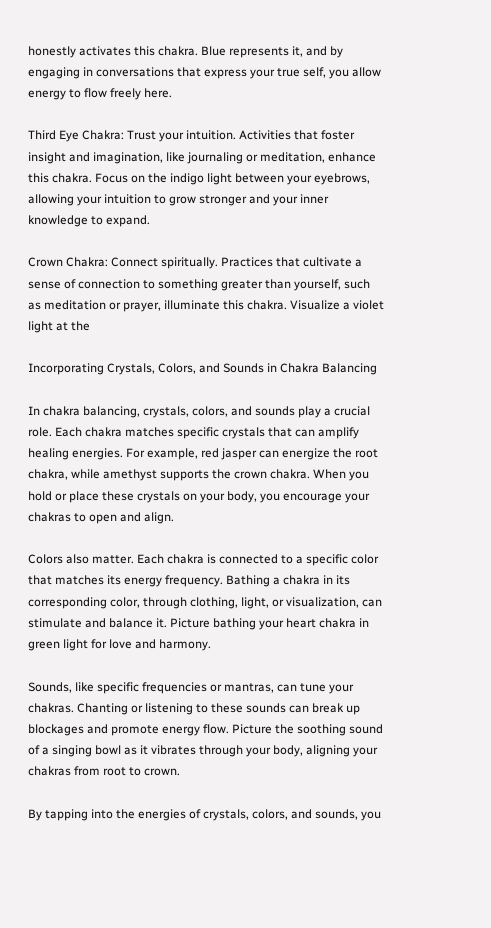honestly activates this chakra. Blue represents it, and by engaging in conversations that express your true self, you allow energy to flow freely here.

Third Eye Chakra: Trust your intuition. Activities that foster insight and imagination, like journaling or meditation, enhance this chakra. Focus on the indigo light between your eyebrows, allowing your intuition to grow stronger and your inner knowledge to expand.

Crown Chakra: Connect spiritually. Practices that cultivate a sense of connection to something greater than yourself, such as meditation or prayer, illuminate this chakra. Visualize a violet light at the

Incorporating Crystals, Colors, and Sounds in Chakra Balancing

In chakra balancing, crystals, colors, and sounds play a crucial role. Each chakra matches specific crystals that can amplify healing energies. For example, red jasper can energize the root chakra, while amethyst supports the crown chakra. When you hold or place these crystals on your body, you encourage your chakras to open and align.

Colors also matter. Each chakra is connected to a specific color that matches its energy frequency. Bathing a chakra in its corresponding color, through clothing, light, or visualization, can stimulate and balance it. Picture bathing your heart chakra in green light for love and harmony.

Sounds, like specific frequencies or mantras, can tune your chakras. Chanting or listening to these sounds can break up blockages and promote energy flow. Picture the soothing sound of a singing bowl as it vibrates through your body, aligning your chakras from root to crown.

By tapping into the energies of crystals, colors, and sounds, you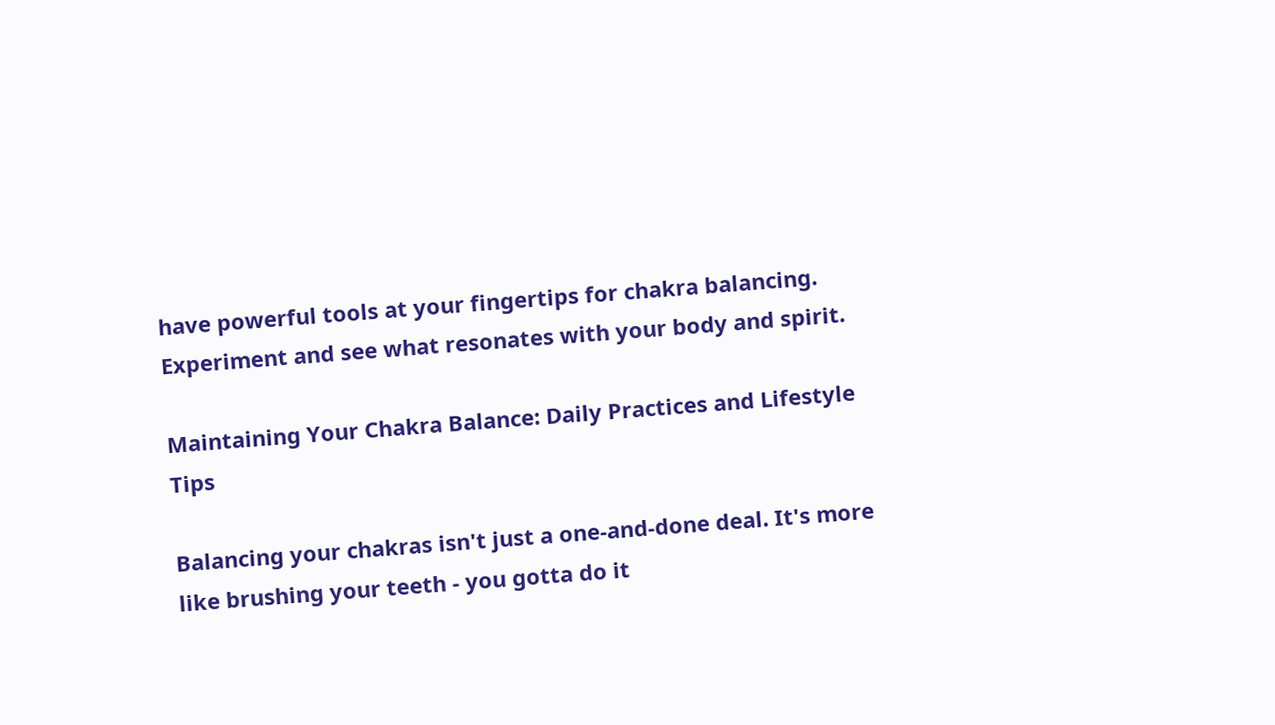have powerful tools at your fingertips for chakra balancing. Experiment and see what resonates with your body and spirit.

Maintaining Your Chakra Balance: Daily Practices and Lifestyle Tips

Balancing your chakras isn't just a one-and-done deal. It's more like brushing your teeth - you gotta do it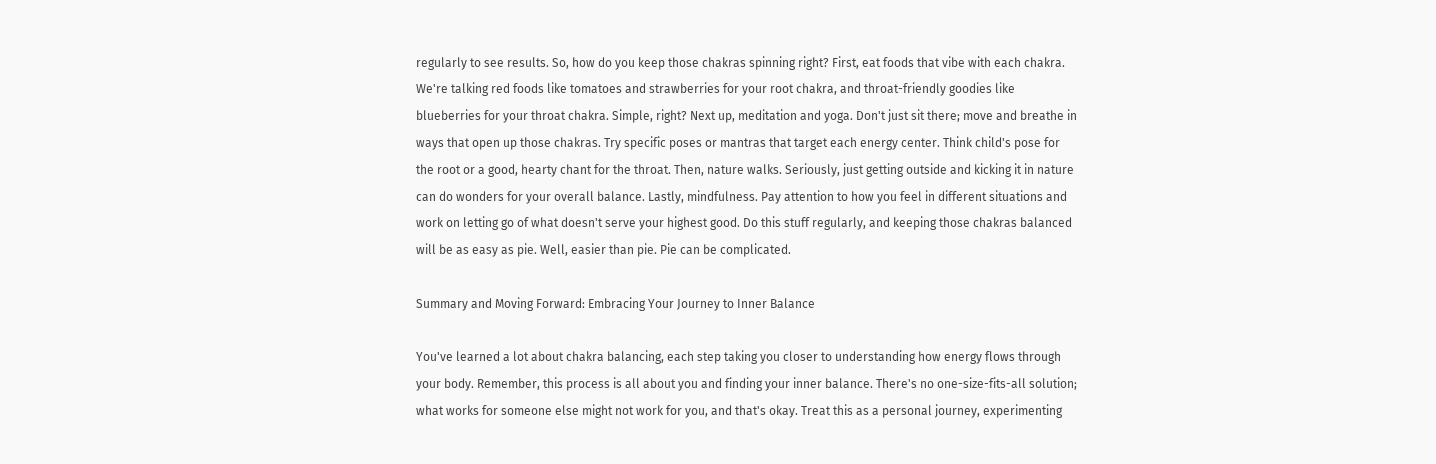regularly to see results. So, how do you keep those chakras spinning right? First, eat foods that vibe with each chakra. We're talking red foods like tomatoes and strawberries for your root chakra, and throat-friendly goodies like blueberries for your throat chakra. Simple, right? Next up, meditation and yoga. Don't just sit there; move and breathe in ways that open up those chakras. Try specific poses or mantras that target each energy center. Think child's pose for the root or a good, hearty chant for the throat. Then, nature walks. Seriously, just getting outside and kicking it in nature can do wonders for your overall balance. Lastly, mindfulness. Pay attention to how you feel in different situations and work on letting go of what doesn't serve your highest good. Do this stuff regularly, and keeping those chakras balanced will be as easy as pie. Well, easier than pie. Pie can be complicated.

Summary and Moving Forward: Embracing Your Journey to Inner Balance

You've learned a lot about chakra balancing, each step taking you closer to understanding how energy flows through your body. Remember, this process is all about you and finding your inner balance. There's no one-size-fits-all solution; what works for someone else might not work for you, and that's okay. Treat this as a personal journey, experimenting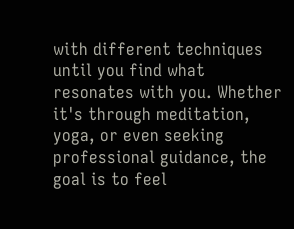with different techniques until you find what resonates with you. Whether it's through meditation, yoga, or even seeking professional guidance, the goal is to feel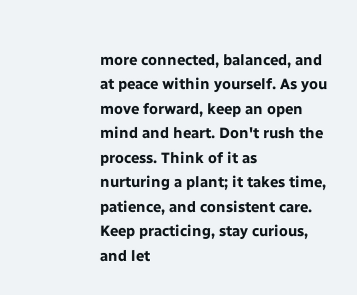more connected, balanced, and at peace within yourself. As you move forward, keep an open mind and heart. Don't rush the process. Think of it as nurturing a plant; it takes time, patience, and consistent care. Keep practicing, stay curious, and let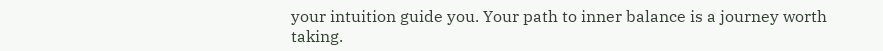your intuition guide you. Your path to inner balance is a journey worth taking.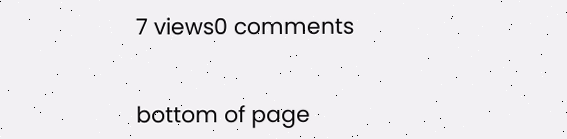7 views0 comments


bottom of page